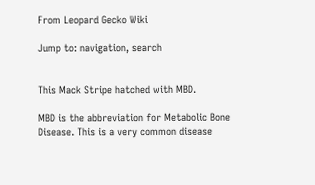From Leopard Gecko Wiki

Jump to: navigation, search


This Mack Stripe hatched with MBD.

MBD is the abbreviation for Metabolic Bone Disease. This is a very common disease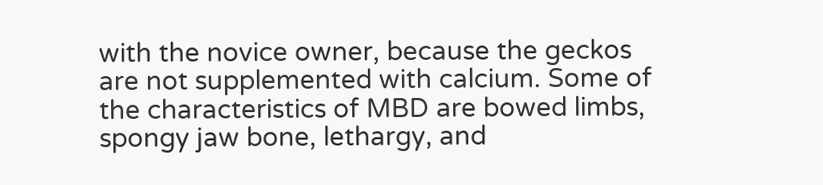with the novice owner, because the geckos are not supplemented with calcium. Some of the characteristics of MBD are bowed limbs, spongy jaw bone, lethargy, and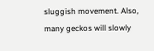sluggish movement. Also, many geckos will slowly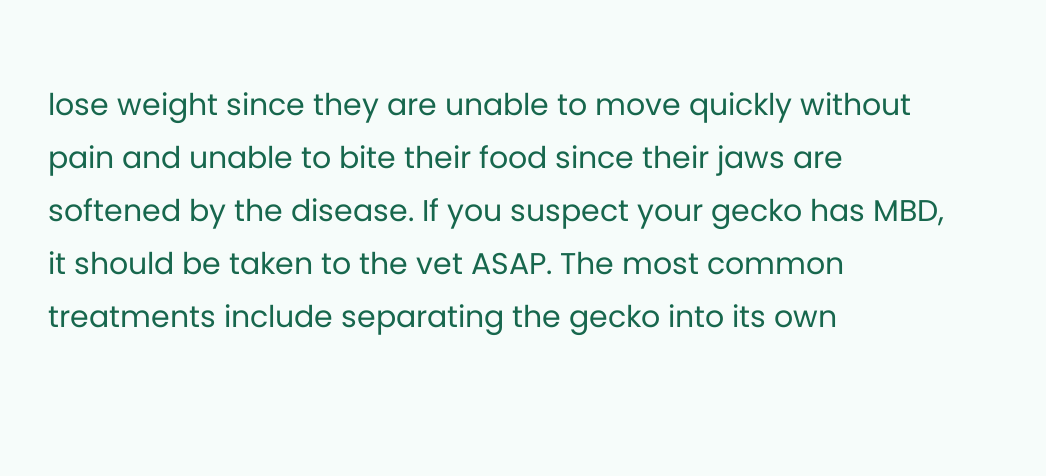lose weight since they are unable to move quickly without pain and unable to bite their food since their jaws are softened by the disease. If you suspect your gecko has MBD, it should be taken to the vet ASAP. The most common treatments include separating the gecko into its own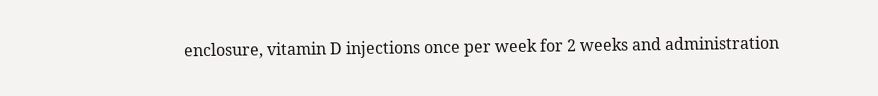enclosure, vitamin D injections once per week for 2 weeks and administration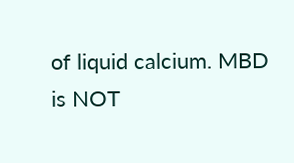of liquid calcium. MBD is NOT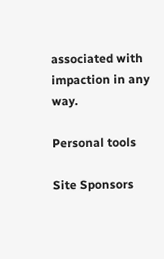associated with impaction in any way.

Personal tools

Site Sponsors